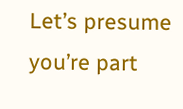Let’s presume you’re part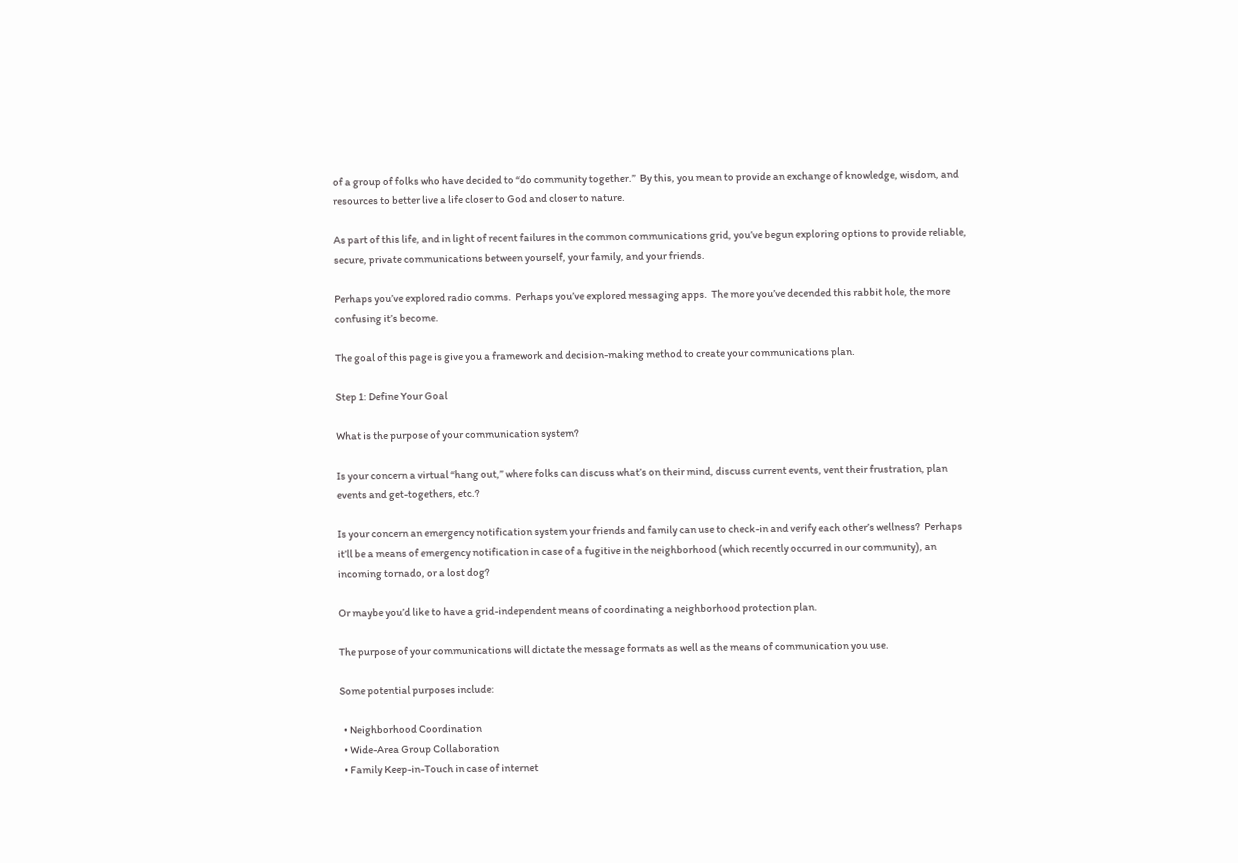of a group of folks who have decided to “do community together.”  By this, you mean to provide an exchange of knowledge, wisdom, and resources to better live a life closer to God and closer to nature.

As part of this life, and in light of recent failures in the common communications grid, you’ve begun exploring options to provide reliable, secure, private communications between yourself, your family, and your friends.

Perhaps you’ve explored radio comms.  Perhaps you’ve explored messaging apps.  The more you’ve decended this rabbit hole, the more confusing it’s become.

The goal of this page is give you a framework and decision-making method to create your communications plan.

Step 1: Define Your Goal

What is the purpose of your communication system?

Is your concern a virtual “hang out,” where folks can discuss what’s on their mind, discuss current events, vent their frustration, plan events and get-togethers, etc.?

Is your concern an emergency notification system your friends and family can use to check-in and verify each other’s wellness?  Perhaps it’ll be a means of emergency notification in case of a fugitive in the neighborhood (which recently occurred in our community), an incoming tornado, or a lost dog?

Or maybe you’d like to have a grid-independent means of coordinating a neighborhood protection plan.

The purpose of your communications will dictate the message formats as well as the means of communication you use.

Some potential purposes include:

  • Neighborhood Coordination
  • Wide-Area Group Collaboration
  • Family Keep-in-Touch in case of internet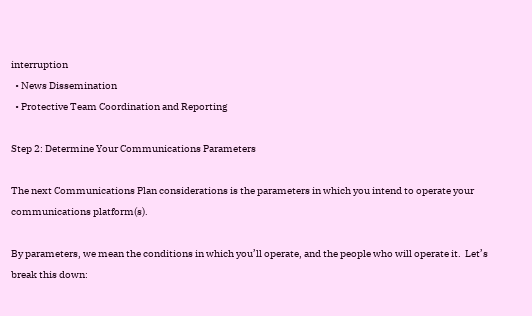interruption
  • News Dissemination
  • Protective Team Coordination and Reporting

Step 2: Determine Your Communications Parameters

The next Communications Plan considerations is the parameters in which you intend to operate your communications platform(s).

By parameters, we mean the conditions in which you’ll operate, and the people who will operate it.  Let’s break this down: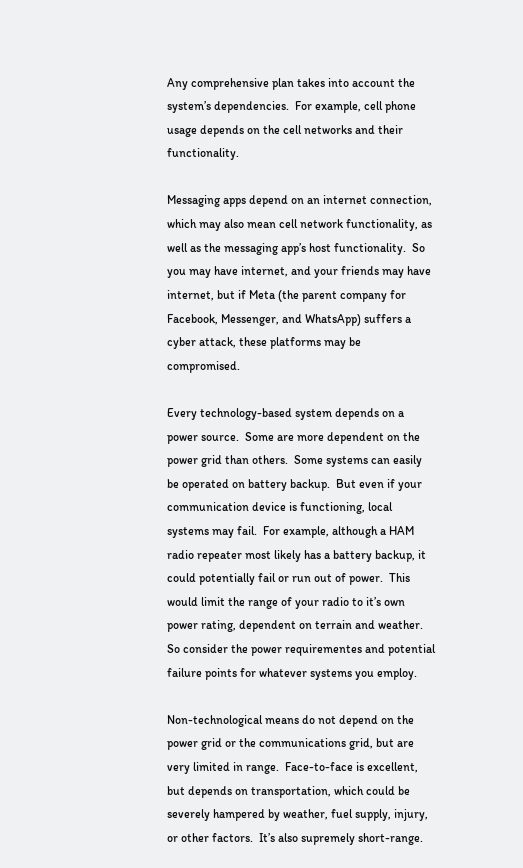Any comprehensive plan takes into account the system’s dependencies.  For example, cell phone usage depends on the cell networks and their functionality.

Messaging apps depend on an internet connection, which may also mean cell network functionality, as well as the messaging app’s host functionality.  So you may have internet, and your friends may have internet, but if Meta (the parent company for Facebook, Messenger, and WhatsApp) suffers a cyber attack, these platforms may be compromised.

Every technology-based system depends on a power source.  Some are more dependent on the power grid than others.  Some systems can easily be operated on battery backup.  But even if your communication device is functioning, local systems may fail.  For example, although a HAM radio repeater most likely has a battery backup, it could potentially fail or run out of power.  This would limit the range of your radio to it’s own power rating, dependent on terrain and weather.  So consider the power requirementes and potential failure points for whatever systems you employ.

Non-technological means do not depend on the power grid or the communications grid, but are very limited in range.  Face-to-face is excellent, but depends on transportation, which could be severely hampered by weather, fuel supply, injury, or other factors.  It’s also supremely short-range.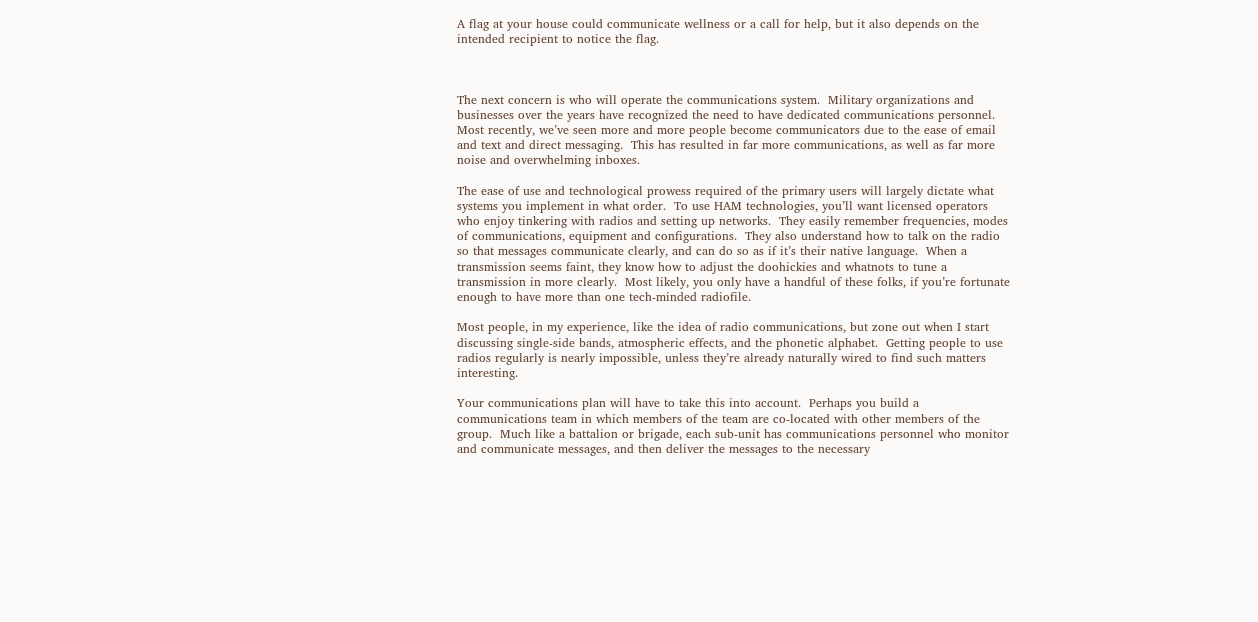A flag at your house could communicate wellness or a call for help, but it also depends on the intended recipient to notice the flag.



The next concern is who will operate the communications system.  Military organizations and businesses over the years have recognized the need to have dedicated communications personnel.  Most recently, we’ve seen more and more people become communicators due to the ease of email and text and direct messaging.  This has resulted in far more communications, as well as far more noise and overwhelming inboxes.

The ease of use and technological prowess required of the primary users will largely dictate what systems you implement in what order.  To use HAM technologies, you’ll want licensed operators who enjoy tinkering with radios and setting up networks.  They easily remember frequencies, modes of communications, equipment and configurations.  They also understand how to talk on the radio so that messages communicate clearly, and can do so as if it’s their native language.  When a transmission seems faint, they know how to adjust the doohickies and whatnots to tune a transmission in more clearly.  Most likely, you only have a handful of these folks, if you’re fortunate enough to have more than one tech-minded radiofile.

Most people, in my experience, like the idea of radio communications, but zone out when I start discussing single-side bands, atmospheric effects, and the phonetic alphabet.  Getting people to use radios regularly is nearly impossible, unless they’re already naturally wired to find such matters interesting.

Your communications plan will have to take this into account.  Perhaps you build a communications team in which members of the team are co-located with other members of the group.  Much like a battalion or brigade, each sub-unit has communications personnel who monitor and communicate messages, and then deliver the messages to the necessary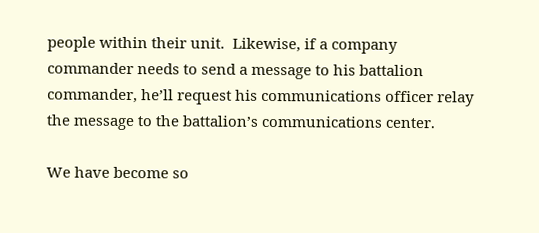people within their unit.  Likewise, if a company commander needs to send a message to his battalion commander, he’ll request his communications officer relay the message to the battalion’s communications center.

We have become so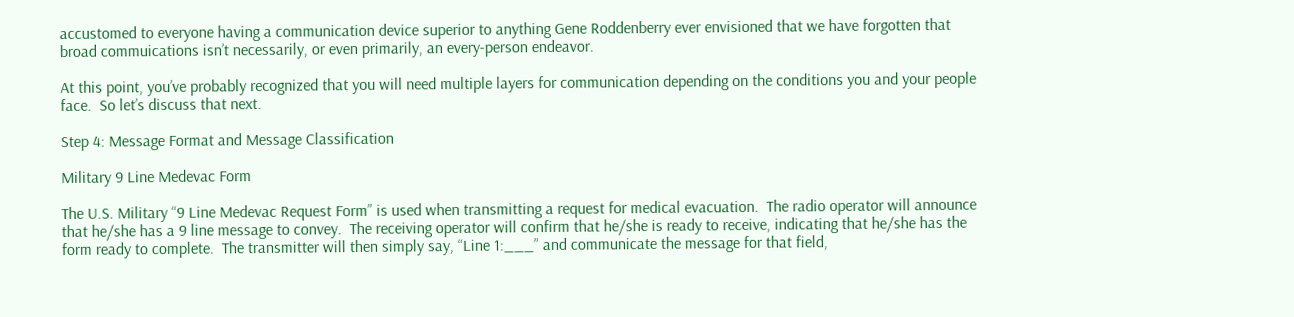accustomed to everyone having a communication device superior to anything Gene Roddenberry ever envisioned that we have forgotten that broad commuications isn’t necessarily, or even primarily, an every-person endeavor.

At this point, you’ve probably recognized that you will need multiple layers for communication depending on the conditions you and your people face.  So let’s discuss that next.

Step 4: Message Format and Message Classification

Military 9 Line Medevac Form

The U.S. Military “9 Line Medevac Request Form” is used when transmitting a request for medical evacuation.  The radio operator will announce that he/she has a 9 line message to convey.  The receiving operator will confirm that he/she is ready to receive, indicating that he/she has the form ready to complete.  The transmitter will then simply say, “Line 1:___” and communicate the message for that field,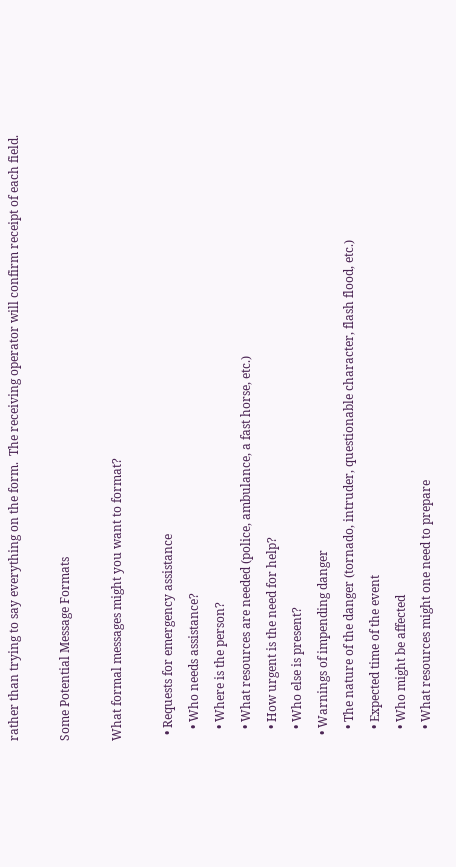rather than trying to say everything on the form.  The receiving operator will confirm receipt of each field.

Some Potential Message Formats

What formal messages might you want to format?

  • Requests for emergency assistance
    • Who needs assistance?
    • Where is the person?
    • What resources are needed (police, ambulance, a fast horse, etc.)
    • How urgent is the need for help?
    • Who else is present?
  • Warnings of impending danger
    • The nature of the danger (tornado, intruder, questionable character, flash flood, etc.)
    • Expected time of the event
    • Who might be affected
    • What resources might one need to prepare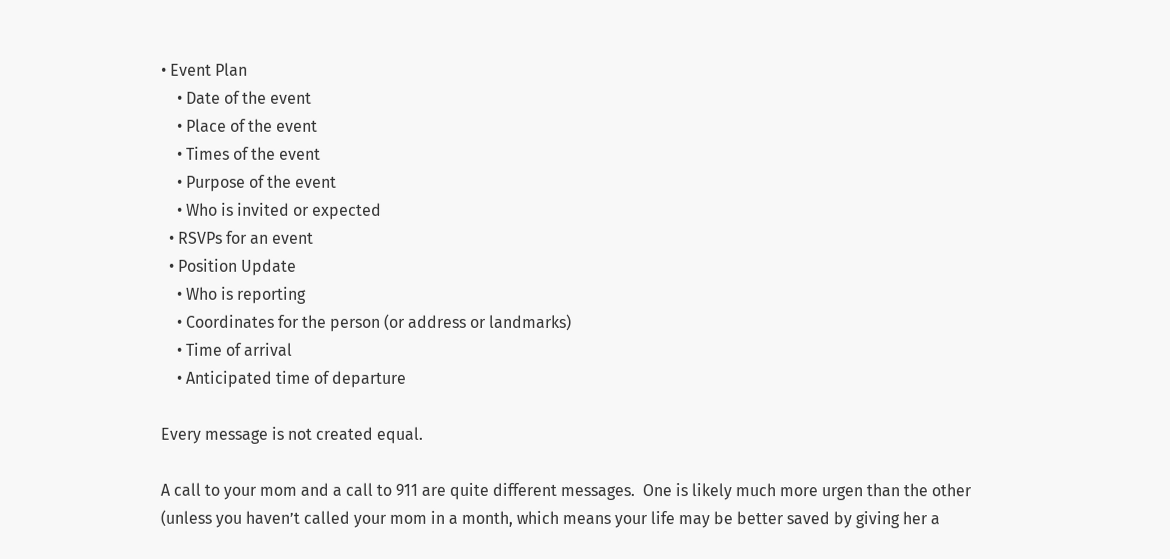• Event Plan
    • Date of the event
    • Place of the event
    • Times of the event
    • Purpose of the event
    • Who is invited or expected
  • RSVPs for an event
  • Position Update
    • Who is reporting
    • Coordinates for the person (or address or landmarks)
    • Time of arrival
    • Anticipated time of departure

Every message is not created equal.

A call to your mom and a call to 911 are quite different messages.  One is likely much more urgen than the other (unless you haven’t called your mom in a month, which means your life may be better saved by giving her a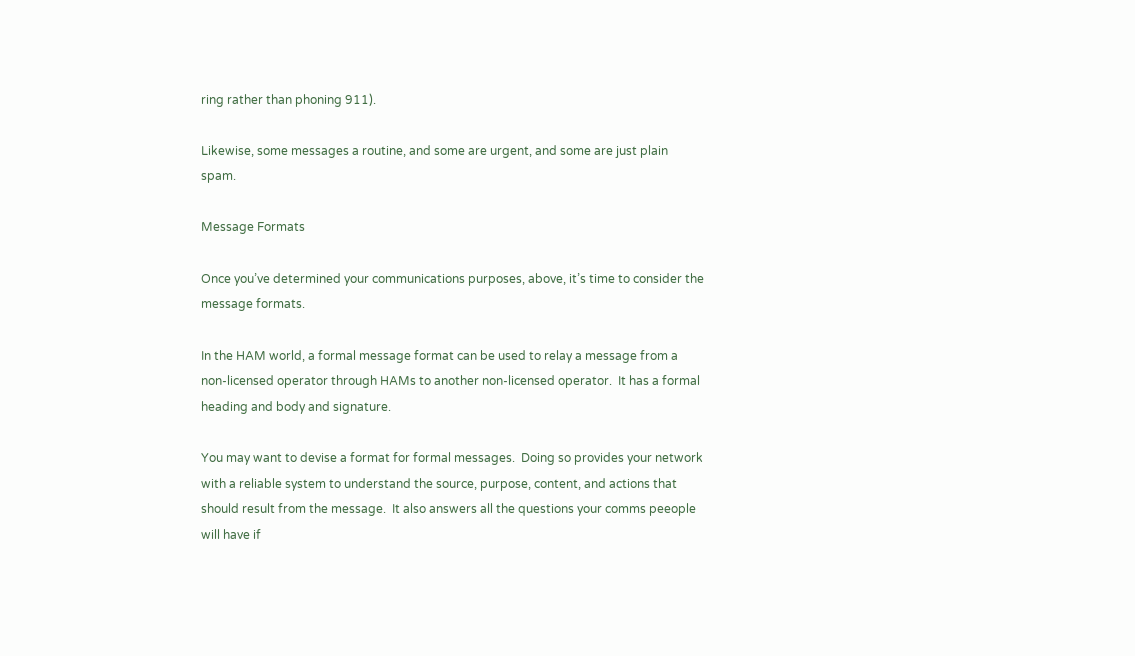ring rather than phoning 911).

Likewise, some messages a routine, and some are urgent, and some are just plain spam.

Message Formats

Once you’ve determined your communications purposes, above, it’s time to consider the message formats.

In the HAM world, a formal message format can be used to relay a message from a non-licensed operator through HAMs to another non-licensed operator.  It has a formal heading and body and signature.

You may want to devise a format for formal messages.  Doing so provides your network with a reliable system to understand the source, purpose, content, and actions that should result from the message.  It also answers all the questions your comms peeople will have if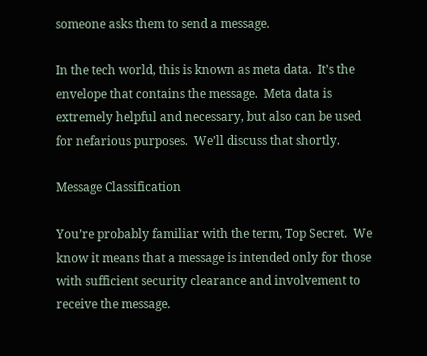someone asks them to send a message.

In the tech world, this is known as meta data.  It’s the envelope that contains the message.  Meta data is extremely helpful and necessary, but also can be used for nefarious purposes.  We’ll discuss that shortly.

Message Classification

You’re probably familiar with the term, Top Secret.  We know it means that a message is intended only for those with sufficient security clearance and involvement to receive the message.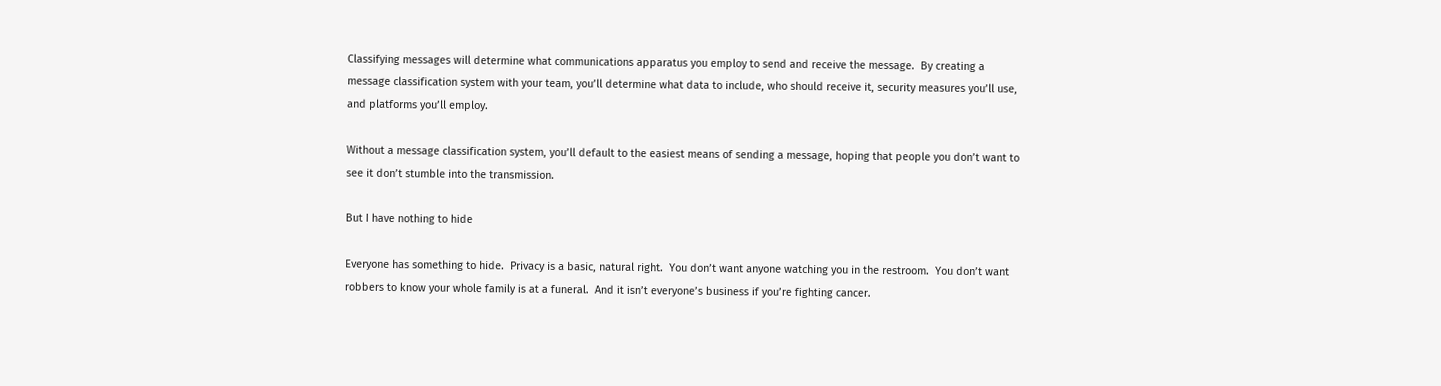Classifying messages will determine what communications apparatus you employ to send and receive the message.  By creating a message classification system with your team, you’ll determine what data to include, who should receive it, security measures you’ll use, and platforms you’ll employ.

Without a message classification system, you’ll default to the easiest means of sending a message, hoping that people you don’t want to see it don’t stumble into the transmission.

But I have nothing to hide

Everyone has something to hide.  Privacy is a basic, natural right.  You don’t want anyone watching you in the restroom.  You don’t want robbers to know your whole family is at a funeral.  And it isn’t everyone’s business if you’re fighting cancer.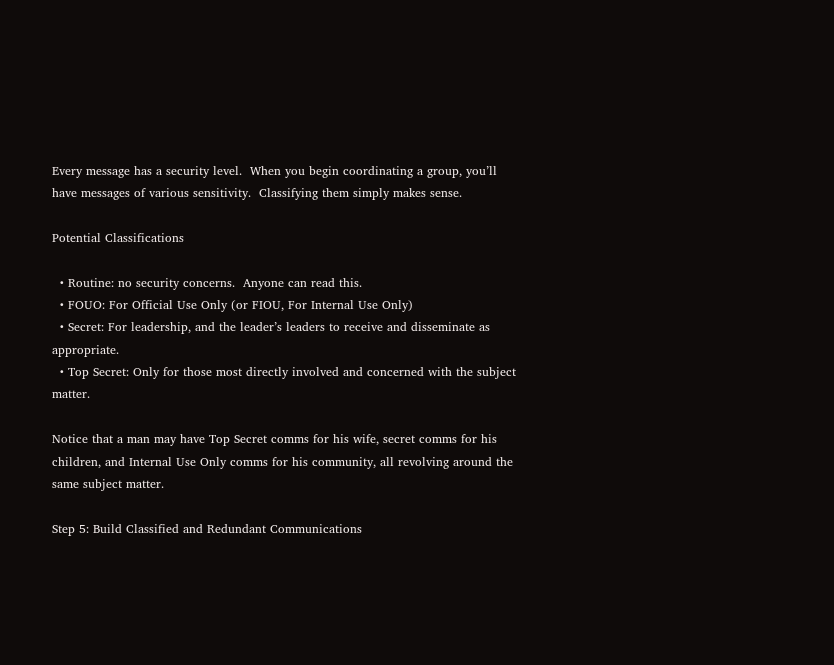Every message has a security level.  When you begin coordinating a group, you’ll have messages of various sensitivity.  Classifying them simply makes sense.

Potential Classifications

  • Routine: no security concerns.  Anyone can read this.
  • FOUO: For Official Use Only (or FIOU, For Internal Use Only)
  • Secret: For leadership, and the leader’s leaders to receive and disseminate as appropriate.
  • Top Secret: Only for those most directly involved and concerned with the subject matter.

Notice that a man may have Top Secret comms for his wife, secret comms for his children, and Internal Use Only comms for his community, all revolving around the same subject matter.

Step 5: Build Classified and Redundant Communications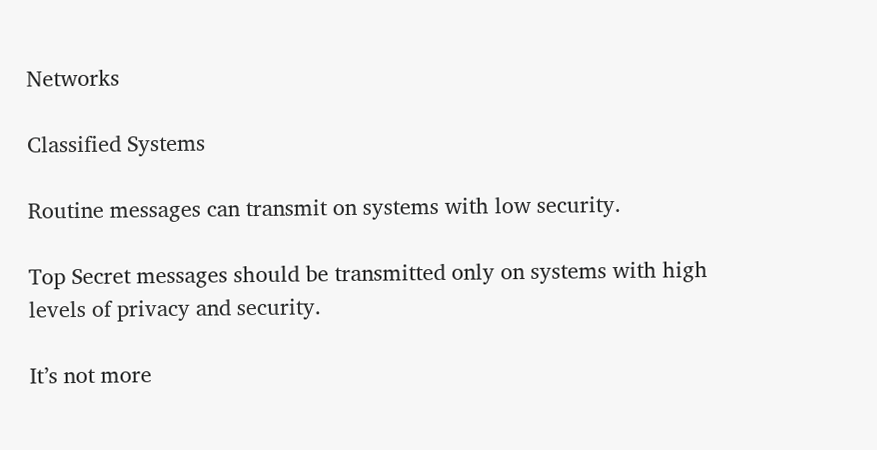Networks

Classified Systems

Routine messages can transmit on systems with low security.

Top Secret messages should be transmitted only on systems with high levels of privacy and security.

It’s not more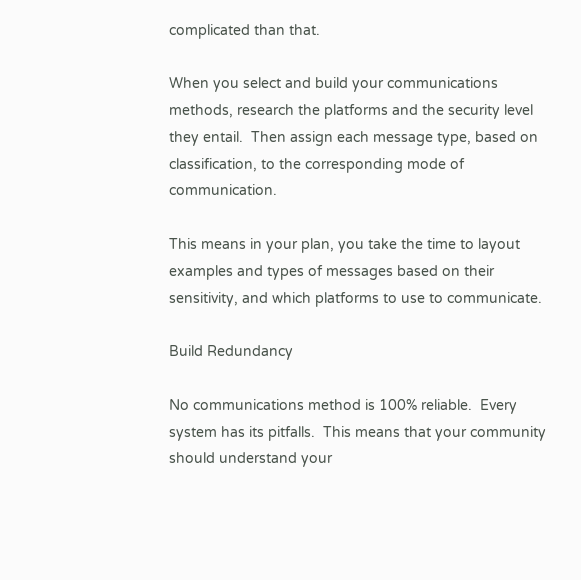complicated than that.

When you select and build your communications methods, research the platforms and the security level they entail.  Then assign each message type, based on classification, to the corresponding mode of communication.

This means in your plan, you take the time to layout examples and types of messages based on their sensitivity, and which platforms to use to communicate.

Build Redundancy

No communications method is 100% reliable.  Every system has its pitfalls.  This means that your community should understand your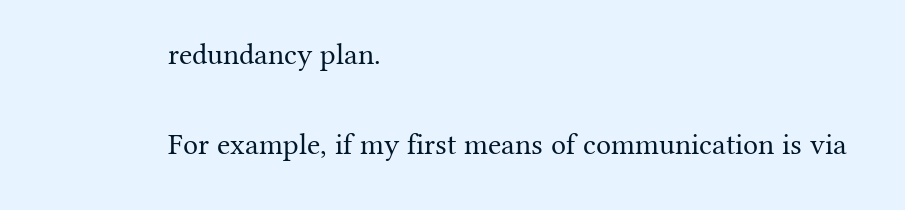redundancy plan.

For example, if my first means of communication is via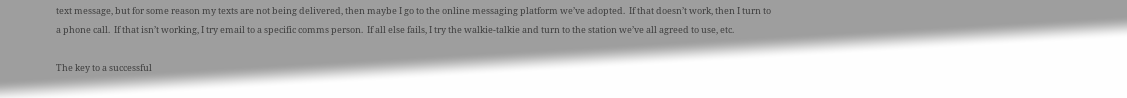text message, but for some reason my texts are not being delivered, then maybe I go to the online messaging platform we’ve adopted.  If that doesn’t work, then I turn to a phone call.  If that isn’t working, I try email to a specific comms person.  If all else fails, I try the walkie-talkie and turn to the station we’ve all agreed to use, etc.

The key to a successful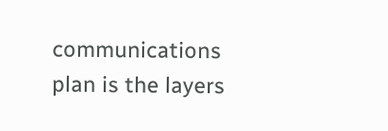communications plan is the layers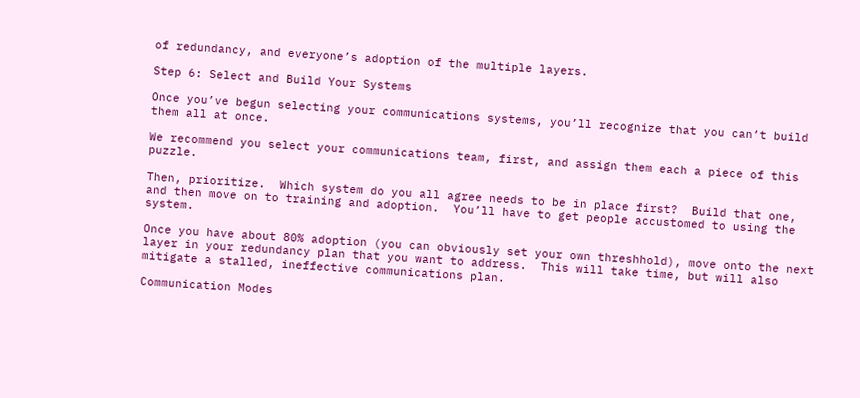of redundancy, and everyone’s adoption of the multiple layers.

Step 6: Select and Build Your Systems

Once you’ve begun selecting your communications systems, you’ll recognize that you can’t build them all at once.

We recommend you select your communications team, first, and assign them each a piece of this puzzle.

Then, prioritize.  Which system do you all agree needs to be in place first?  Build that one, and then move on to training and adoption.  You’ll have to get people accustomed to using the system.

Once you have about 80% adoption (you can obviously set your own threshhold), move onto the next layer in your redundancy plan that you want to address.  This will take time, but will also mitigate a stalled, ineffective communications plan.

Communication Modes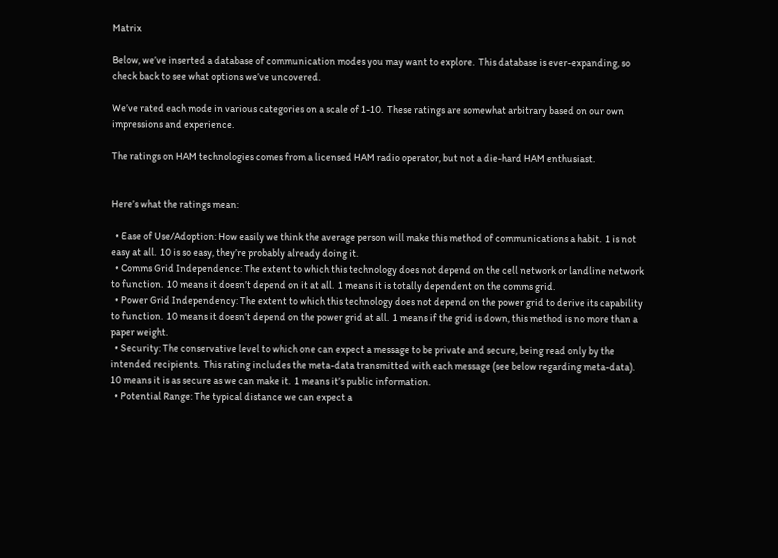Matrix

Below, we’ve inserted a database of communication modes you may want to explore.  This database is ever-expanding, so check back to see what options we’ve uncovered.

We’ve rated each mode in various categories on a scale of 1-10.  These ratings are somewhat arbitrary based on our own impressions and experience.

The ratings on HAM technologies comes from a licensed HAM radio operator, but not a die-hard HAM enthusiast.


Here’s what the ratings mean:

  • Ease of Use/Adoption: How easily we think the average person will make this method of communications a habit.  1 is not easy at all.  10 is so easy, they’re probably already doing it.
  • Comms Grid Independence: The extent to which this technology does not depend on the cell network or landline network to function.  10 means it doesn’t depend on it at all.  1 means it is totally dependent on the comms grid.
  • Power Grid Independency: The extent to which this technology does not depend on the power grid to derive its capability to function.  10 means it doesn’t depend on the power grid at all.  1 means if the grid is down, this method is no more than a paper weight.
  • Security: The conservative level to which one can expect a message to be private and secure, being read only by the intended recipients.  This rating includes the meta-data transmitted with each message (see below regarding meta-data).  10 means it is as secure as we can make it.  1 means it’s public information.
  • Potential Range: The typical distance we can expect a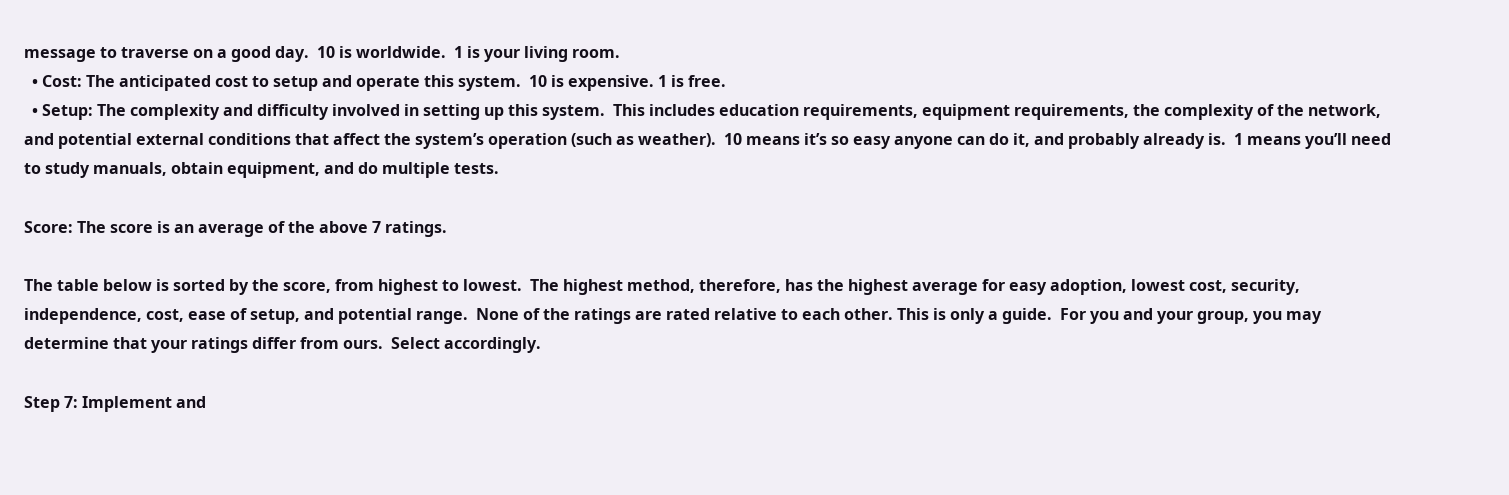message to traverse on a good day.  10 is worldwide.  1 is your living room.
  • Cost: The anticipated cost to setup and operate this system.  10 is expensive. 1 is free.
  • Setup: The complexity and difficulty involved in setting up this system.  This includes education requirements, equipment requirements, the complexity of the network, and potential external conditions that affect the system’s operation (such as weather).  10 means it’s so easy anyone can do it, and probably already is.  1 means you’ll need to study manuals, obtain equipment, and do multiple tests.

Score: The score is an average of the above 7 ratings.

The table below is sorted by the score, from highest to lowest.  The highest method, therefore, has the highest average for easy adoption, lowest cost, security, independence, cost, ease of setup, and potential range.  None of the ratings are rated relative to each other. This is only a guide.  For you and your group, you may determine that your ratings differ from ours.  Select accordingly.

Step 7: Implement and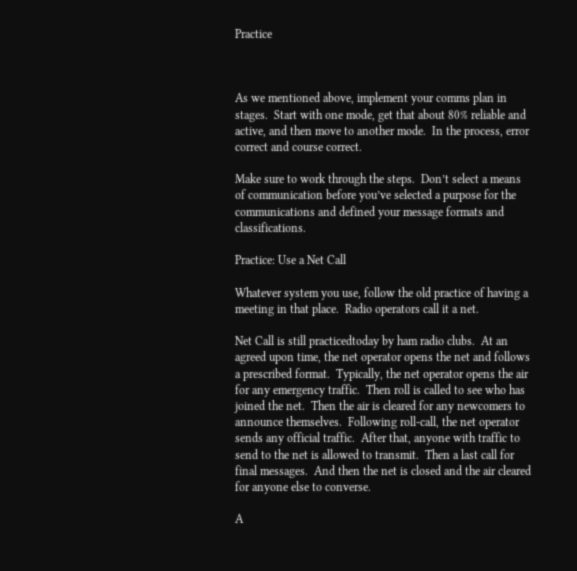Practice



As we mentioned above, implement your comms plan in stages.  Start with one mode, get that about 80% reliable and active, and then move to another mode.  In the process, error correct and course correct.

Make sure to work through the steps.  Don’t select a means of communication before you’ve selected a purpose for the communications and defined your message formats and classifications.

Practice: Use a Net Call

Whatever system you use, follow the old practice of having a meeting in that place.  Radio operators call it a net.

Net Call is still practicedtoday by ham radio clubs.  At an agreed upon time, the net operator opens the net and follows a prescribed format.  Typically, the net operator opens the air for any emergency traffic.  Then roll is called to see who has joined the net.  Then the air is cleared for any newcomers to announce themselves.  Following roll-call, the net operator sends any official traffic.  After that, anyone with traffic to send to the net is allowed to transmit.  Then a last call for final messages.  And then the net is closed and the air cleared for anyone else to converse.

A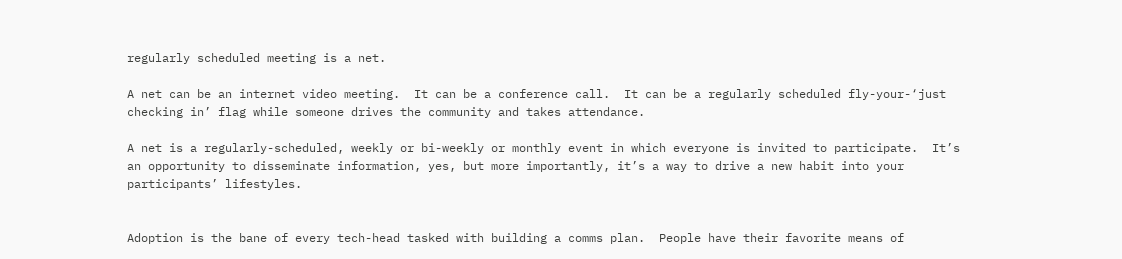regularly scheduled meeting is a net.

A net can be an internet video meeting.  It can be a conference call.  It can be a regularly scheduled fly-your-‘just checking in’ flag while someone drives the community and takes attendance.

A net is a regularly-scheduled, weekly or bi-weekly or monthly event in which everyone is invited to participate.  It’s an opportunity to disseminate information, yes, but more importantly, it’s a way to drive a new habit into your participants’ lifestyles.


Adoption is the bane of every tech-head tasked with building a comms plan.  People have their favorite means of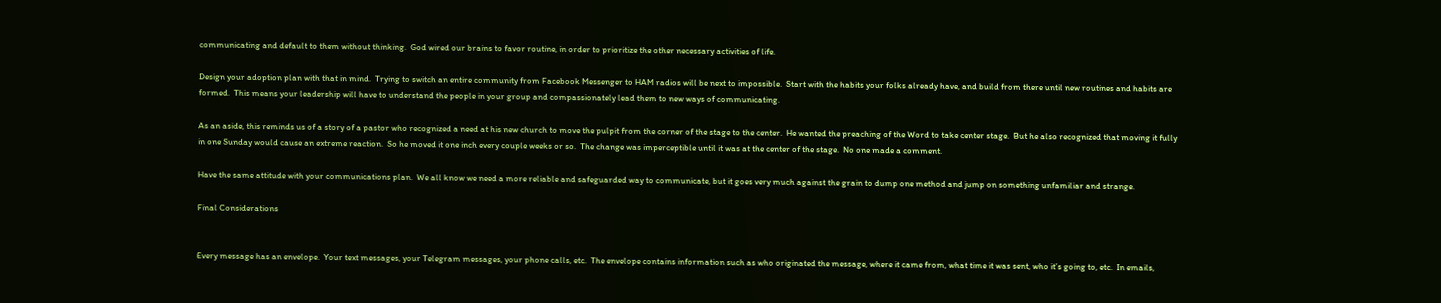communicating and default to them without thinking.  God wired our brains to favor routine, in order to prioritize the other necessary activities of life.

Design your adoption plan with that in mind.  Trying to switch an entire community from Facebook Messenger to HAM radios will be next to impossible.  Start with the habits your folks already have, and build from there until new routines and habits are formed.  This means your leadership will have to understand the people in your group and compassionately lead them to new ways of communicating.

As an aside, this reminds us of a story of a pastor who recognized a need at his new church to move the pulpit from the corner of the stage to the center.  He wanted the preaching of the Word to take center stage.  But he also recognized that moving it fully in one Sunday would cause an extreme reaction.  So he moved it one inch every couple weeks or so.  The change was imperceptible until it was at the center of the stage.  No one made a comment.

Have the same attitude with your communications plan.  We all know we need a more reliable and safeguarded way to communicate, but it goes very much against the grain to dump one method and jump on something unfamiliar and strange.

Final Considerations


Every message has an envelope.  Your text messages, your Telegram messages, your phone calls, etc.  The envelope contains information such as who originated the message, where it came from, what time it was sent, who it’s going to, etc.  In emails,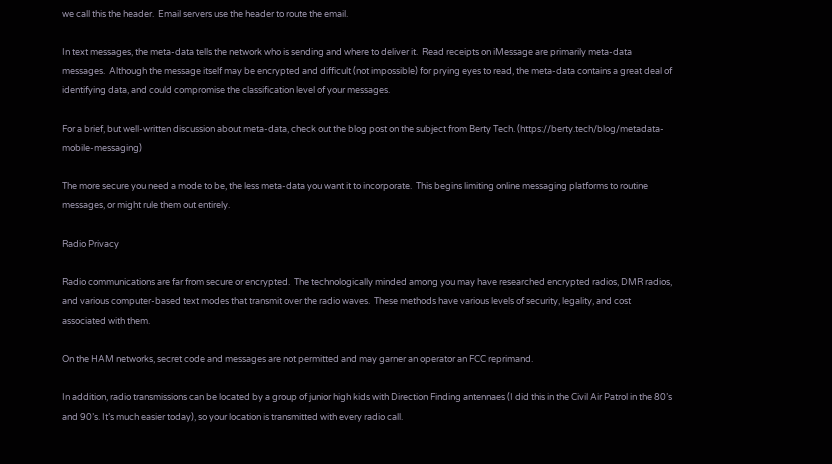we call this the header.  Email servers use the header to route the email.

In text messages, the meta-data tells the network who is sending and where to deliver it.  Read receipts on iMessage are primarily meta-data messages.  Although the message itself may be encrypted and difficult (not impossible) for prying eyes to read, the meta-data contains a great deal of identifying data, and could compromise the classification level of your messages.

For a brief, but well-written discussion about meta-data, check out the blog post on the subject from Berty Tech. (https://berty.tech/blog/metadata-mobile-messaging)

The more secure you need a mode to be, the less meta-data you want it to incorporate.  This begins limiting online messaging platforms to routine messages, or might rule them out entirely.

Radio Privacy

Radio communications are far from secure or encrypted.  The technologically minded among you may have researched encrypted radios, DMR radios, and various computer-based text modes that transmit over the radio waves.  These methods have various levels of security, legality, and cost associated with them.

On the HAM networks, secret code and messages are not permitted and may garner an operator an FCC reprimand.

In addition, radio transmissions can be located by a group of junior high kids with Direction Finding antennaes (I did this in the Civil Air Patrol in the 80’s and 90’s. It’s much easier today), so your location is transmitted with every radio call.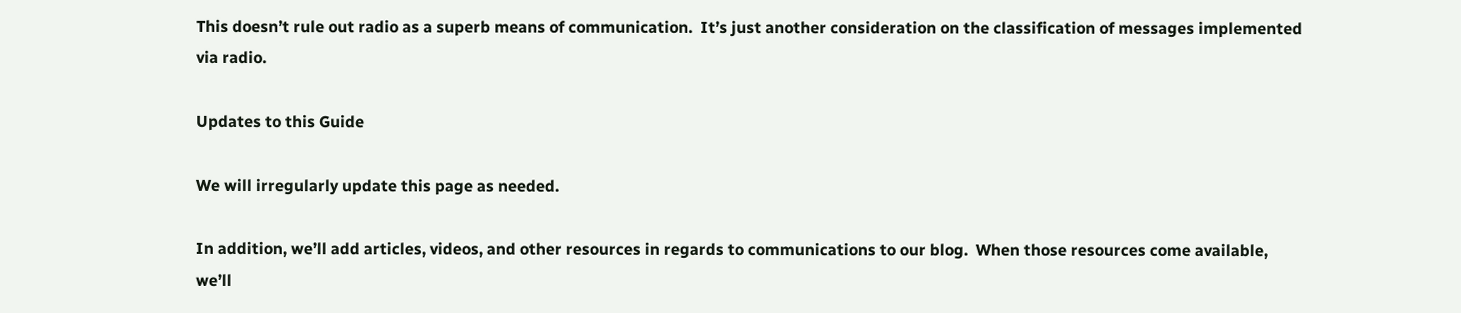This doesn’t rule out radio as a superb means of communication.  It’s just another consideration on the classification of messages implemented via radio.

Updates to this Guide

We will irregularly update this page as needed.

In addition, we’ll add articles, videos, and other resources in regards to communications to our blog.  When those resources come available, we’ll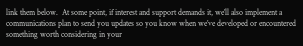link them below.  At some point, if interest and support demands it, we’ll also implement a communications plan to send you updates so you know when we’ve developed or encountered something worth considering in your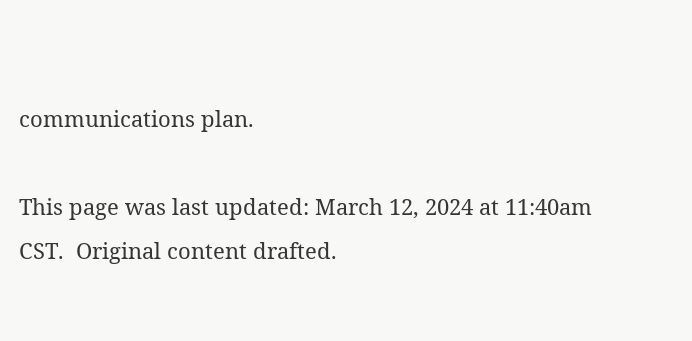communications plan.

This page was last updated: March 12, 2024 at 11:40am CST.  Original content drafted.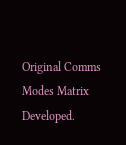Original Comms Modes Matrix Developed.